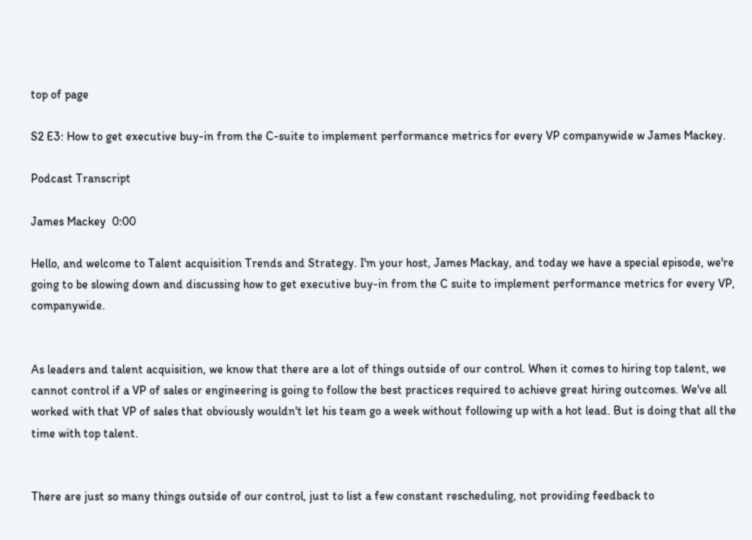top of page

S2 E3: How to get executive buy-in from the C-suite to implement performance metrics for every VP companywide w James Mackey.

Podcast Transcript

James Mackey  0:00

Hello, and welcome to Talent acquisition Trends and Strategy. I'm your host, James Mackay, and today we have a special episode, we're going to be slowing down and discussing how to get executive buy-in from the C suite to implement performance metrics for every VP, companywide.


As leaders and talent acquisition, we know that there are a lot of things outside of our control. When it comes to hiring top talent, we cannot control if a VP of sales or engineering is going to follow the best practices required to achieve great hiring outcomes. We've all worked with that VP of sales that obviously wouldn't let his team go a week without following up with a hot lead. But is doing that all the time with top talent.


There are just so many things outside of our control, just to list a few constant rescheduling, not providing feedback to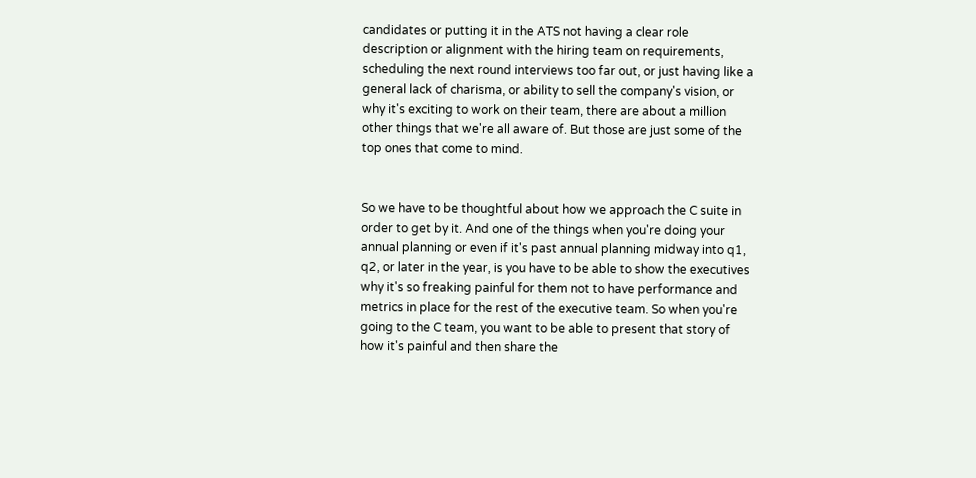candidates or putting it in the ATS not having a clear role description or alignment with the hiring team on requirements, scheduling the next round interviews too far out, or just having like a general lack of charisma, or ability to sell the company's vision, or why it's exciting to work on their team, there are about a million other things that we're all aware of. But those are just some of the top ones that come to mind.


So we have to be thoughtful about how we approach the C suite in order to get by it. And one of the things when you're doing your annual planning or even if it's past annual planning midway into q1, q2, or later in the year, is you have to be able to show the executives why it's so freaking painful for them not to have performance and metrics in place for the rest of the executive team. So when you're going to the C team, you want to be able to present that story of how it's painful and then share the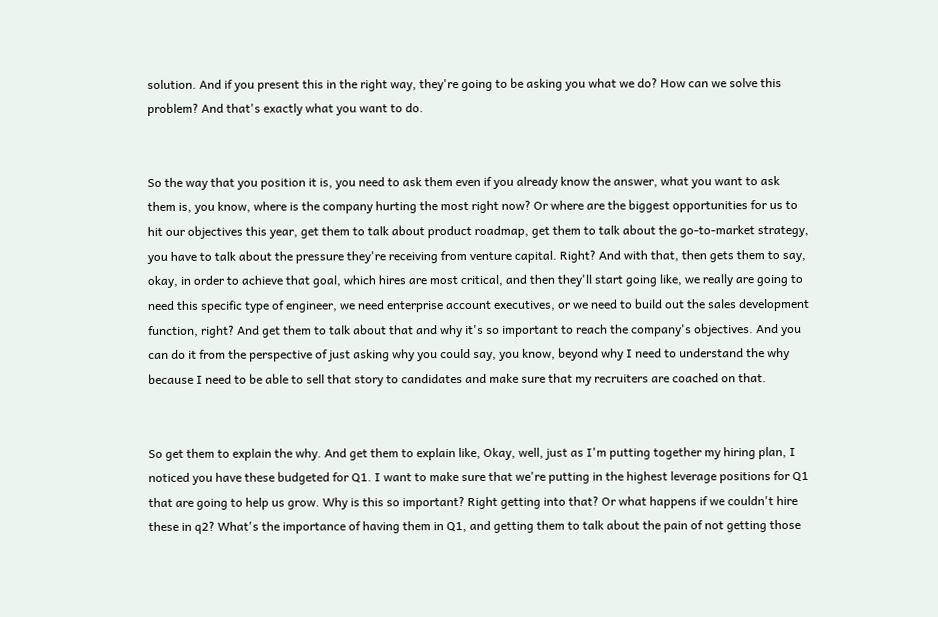solution. And if you present this in the right way, they're going to be asking you what we do? How can we solve this problem? And that's exactly what you want to do.


So the way that you position it is, you need to ask them even if you already know the answer, what you want to ask them is, you know, where is the company hurting the most right now? Or where are the biggest opportunities for us to hit our objectives this year, get them to talk about product roadmap, get them to talk about the go-to-market strategy, you have to talk about the pressure they're receiving from venture capital. Right? And with that, then gets them to say, okay, in order to achieve that goal, which hires are most critical, and then they'll start going like, we really are going to need this specific type of engineer, we need enterprise account executives, or we need to build out the sales development function, right? And get them to talk about that and why it's so important to reach the company's objectives. And you can do it from the perspective of just asking why you could say, you know, beyond why I need to understand the why because I need to be able to sell that story to candidates and make sure that my recruiters are coached on that.


So get them to explain the why. And get them to explain like, Okay, well, just as I'm putting together my hiring plan, I noticed you have these budgeted for Q1. I want to make sure that we're putting in the highest leverage positions for Q1 that are going to help us grow. Why is this so important? Right getting into that? Or what happens if we couldn't hire these in q2? What's the importance of having them in Q1, and getting them to talk about the pain of not getting those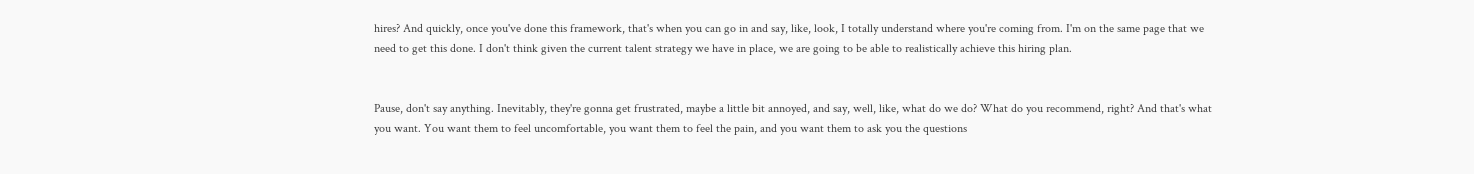hires? And quickly, once you've done this framework, that's when you can go in and say, like, look, I totally understand where you're coming from. I'm on the same page that we need to get this done. I don't think given the current talent strategy we have in place, we are going to be able to realistically achieve this hiring plan.


Pause, don't say anything. Inevitably, they're gonna get frustrated, maybe a little bit annoyed, and say, well, like, what do we do? What do you recommend, right? And that's what you want. You want them to feel uncomfortable, you want them to feel the pain, and you want them to ask you the questions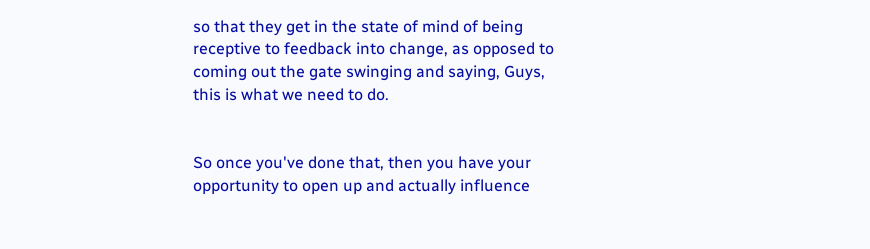so that they get in the state of mind of being receptive to feedback into change, as opposed to coming out the gate swinging and saying, Guys, this is what we need to do.


So once you've done that, then you have your opportunity to open up and actually influence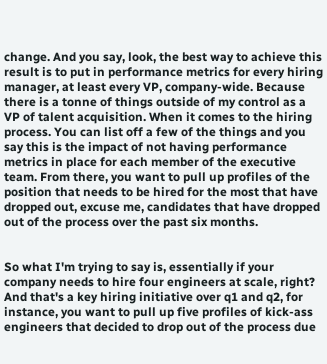change. And you say, look, the best way to achieve this result is to put in performance metrics for every hiring manager, at least every VP, company-wide. Because there is a tonne of things outside of my control as a VP of talent acquisition. When it comes to the hiring process. You can list off a few of the things and you say this is the impact of not having performance metrics in place for each member of the executive team. From there, you want to pull up profiles of the position that needs to be hired for the most that have dropped out, excuse me, candidates that have dropped out of the process over the past six months.


So what I'm trying to say is, essentially if your company needs to hire four engineers at scale, right? And that's a key hiring initiative over q1 and q2, for instance, you want to pull up five profiles of kick-ass engineers that decided to drop out of the process due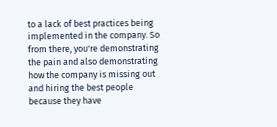to a lack of best practices being implemented in the company. So from there, you're demonstrating the pain and also demonstrating how the company is missing out and hiring the best people because they have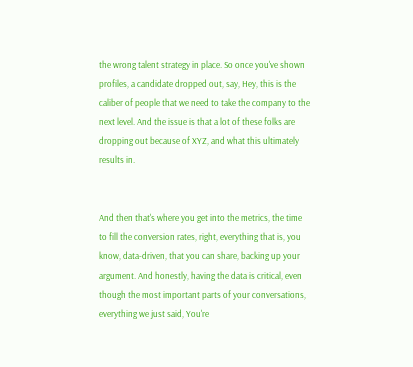the wrong talent strategy in place. So once you've shown profiles, a candidate dropped out, say, Hey, this is the caliber of people that we need to take the company to the next level. And the issue is that a lot of these folks are dropping out because of XYZ, and what this ultimately results in.


And then that's where you get into the metrics, the time to fill the conversion rates, right, everything that is, you know, data-driven, that you can share, backing up your argument. And honestly, having the data is critical, even though the most important parts of your conversations, everything we just said, You're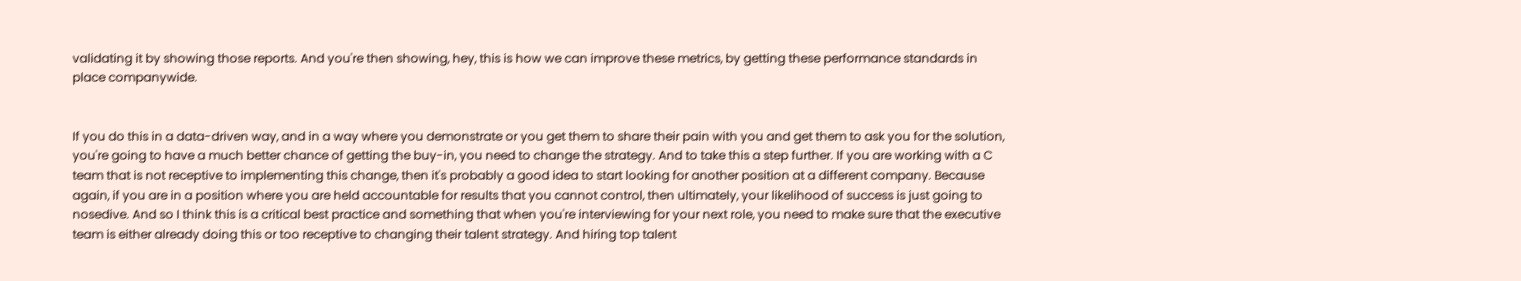validating it by showing those reports. And you're then showing, hey, this is how we can improve these metrics, by getting these performance standards in place companywide.


If you do this in a data-driven way, and in a way where you demonstrate or you get them to share their pain with you and get them to ask you for the solution, you're going to have a much better chance of getting the buy-in, you need to change the strategy. And to take this a step further. If you are working with a C team that is not receptive to implementing this change, then it's probably a good idea to start looking for another position at a different company. Because again, if you are in a position where you are held accountable for results that you cannot control, then ultimately, your likelihood of success is just going to nosedive. And so I think this is a critical best practice and something that when you're interviewing for your next role, you need to make sure that the executive team is either already doing this or too receptive to changing their talent strategy. And hiring top talent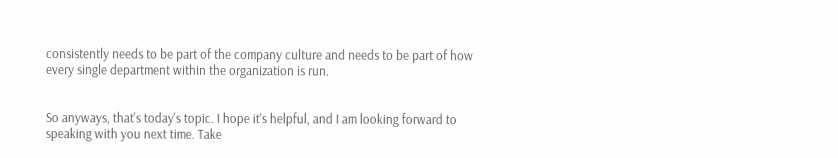consistently needs to be part of the company culture and needs to be part of how every single department within the organization is run.


So anyways, that's today's topic. I hope it's helpful, and I am looking forward to speaking with you next time. Take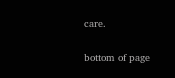care.

bottom of page